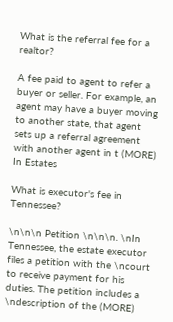What is the referral fee for a realtor?

A fee paid to agent to refer a buyer or seller. For example, an agent may have a buyer moving to another state, that agent sets up a referral agreement with another agent in t (MORE)
In Estates

What is executor's fee in Tennessee?

\n\n\n Petition \n\n\n. \nIn Tennessee, the estate executor files a petition with the \ncourt to receive payment for his duties. The petition includes a \ndescription of the (MORE)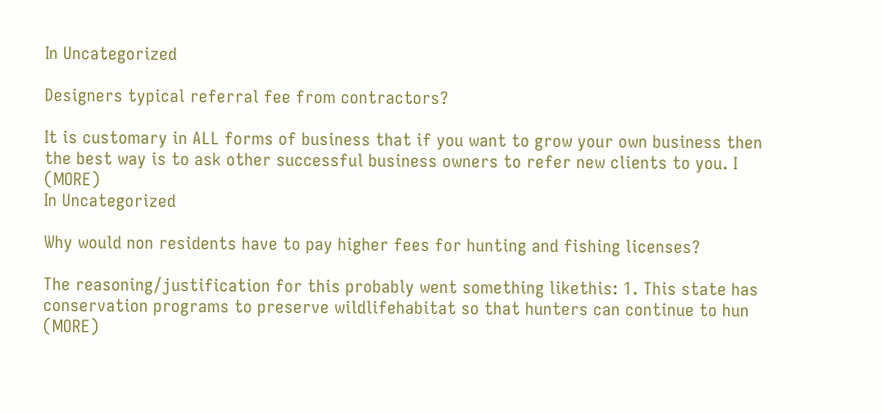In Uncategorized

Designers typical referral fee from contractors?

It is customary in ALL forms of business that if you want to grow your own business then the best way is to ask other successful business owners to refer new clients to you. I (MORE)
In Uncategorized

Why would non residents have to pay higher fees for hunting and fishing licenses?

The reasoning/justification for this probably went something likethis: 1. This state has conservation programs to preserve wildlifehabitat so that hunters can continue to hun (MORE)